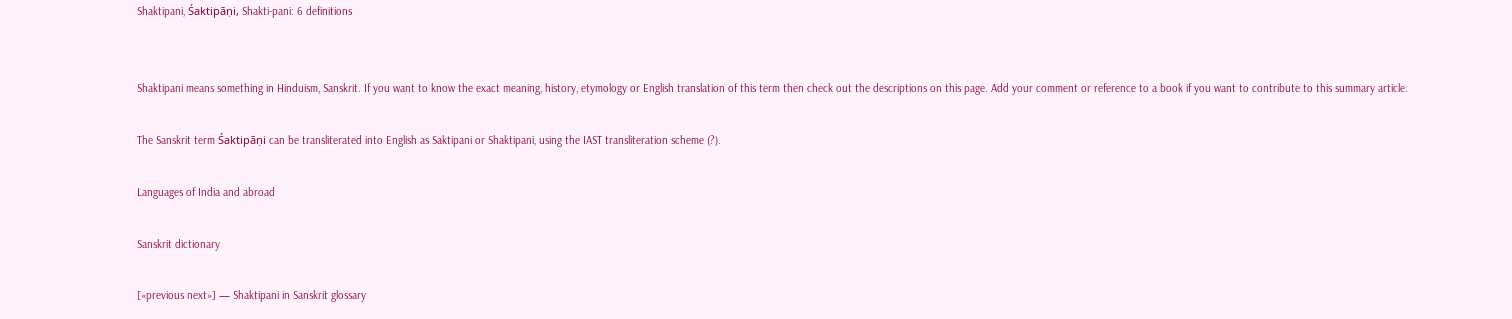Shaktipani, Śaktipāṇi, Shakti-pani: 6 definitions


Shaktipani means something in Hinduism, Sanskrit. If you want to know the exact meaning, history, etymology or English translation of this term then check out the descriptions on this page. Add your comment or reference to a book if you want to contribute to this summary article.

The Sanskrit term Śaktipāṇi can be transliterated into English as Saktipani or Shaktipani, using the IAST transliteration scheme (?).

Languages of India and abroad

Sanskrit dictionary

[«previous next»] — Shaktipani in Sanskrit glossary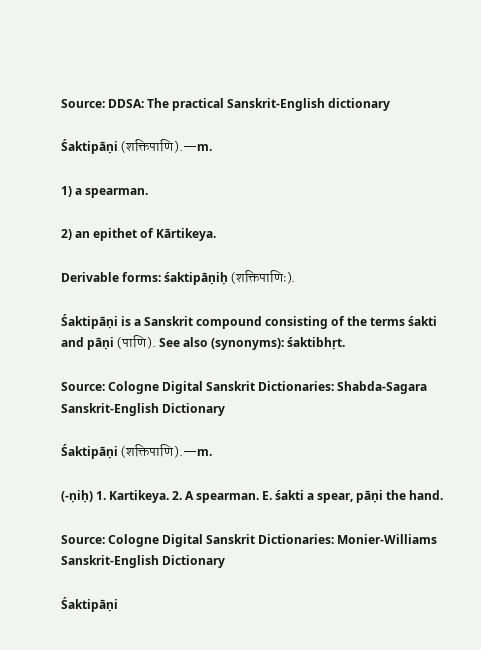Source: DDSA: The practical Sanskrit-English dictionary

Śaktipāṇi (शक्तिपाणि).—m.

1) a spearman.

2) an epithet of Kārtikeya.

Derivable forms: śaktipāṇiḥ (शक्तिपाणिः).

Śaktipāṇi is a Sanskrit compound consisting of the terms śakti and pāṇi (पाणि). See also (synonyms): śaktibhṛt.

Source: Cologne Digital Sanskrit Dictionaries: Shabda-Sagara Sanskrit-English Dictionary

Śaktipāṇi (शक्तिपाणि).—m.

(-ṇiḥ) 1. Kartikeya. 2. A spearman. E. śakti a spear, pāṇi the hand.

Source: Cologne Digital Sanskrit Dictionaries: Monier-Williams Sanskrit-English Dictionary

Śaktipāṇi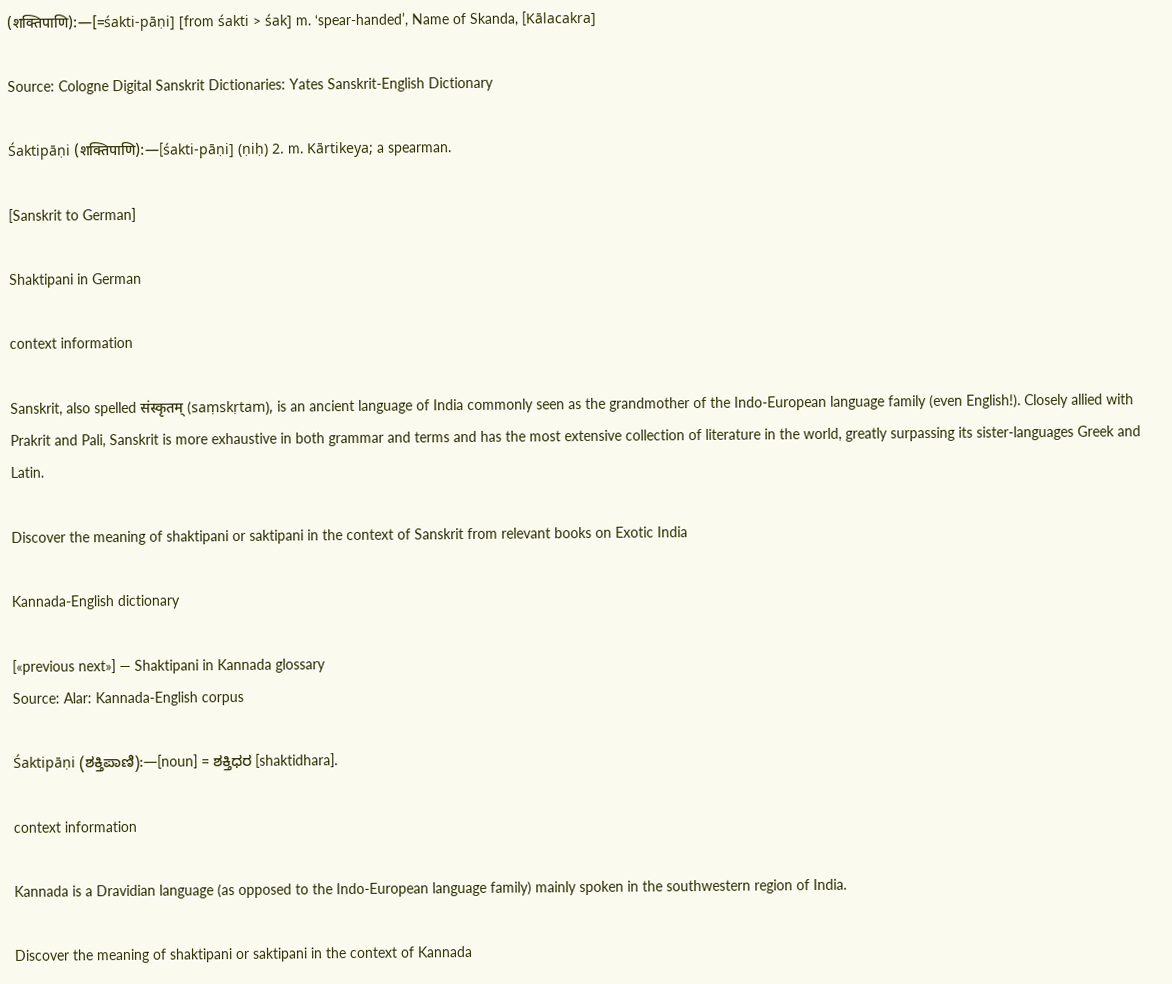(शक्तिपाणि):—[=śakti-pāṇi] [from śakti > śak] m. ‘spear-handed’, Name of Skanda, [Kālacakra]

Source: Cologne Digital Sanskrit Dictionaries: Yates Sanskrit-English Dictionary

Śaktipāṇi (शक्तिपाणि):—[śakti-pāṇi] (ṇiḥ) 2. m. Kārtikeya; a spearman.

[Sanskrit to German]

Shaktipani in German

context information

Sanskrit, also spelled संस्कृतम् (saṃskṛtam), is an ancient language of India commonly seen as the grandmother of the Indo-European language family (even English!). Closely allied with Prakrit and Pali, Sanskrit is more exhaustive in both grammar and terms and has the most extensive collection of literature in the world, greatly surpassing its sister-languages Greek and Latin.

Discover the meaning of shaktipani or saktipani in the context of Sanskrit from relevant books on Exotic India

Kannada-English dictionary

[«previous next»] — Shaktipani in Kannada glossary
Source: Alar: Kannada-English corpus

Śaktipāṇi (ಶಕ್ತಿಪಾಣಿ):—[noun] = ಶಕ್ತಿಧರ [shaktidhara].

context information

Kannada is a Dravidian language (as opposed to the Indo-European language family) mainly spoken in the southwestern region of India.

Discover the meaning of shaktipani or saktipani in the context of Kannada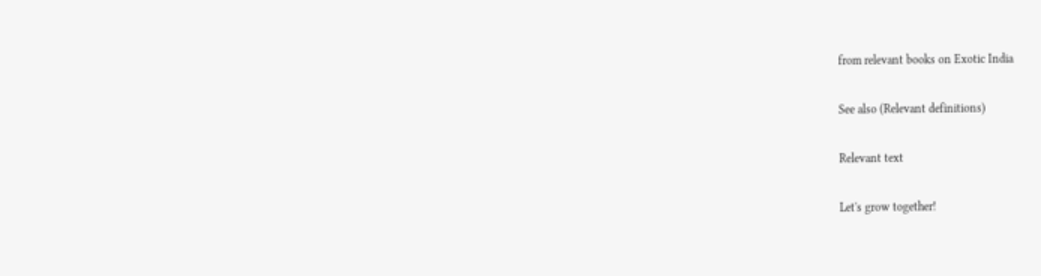from relevant books on Exotic India

See also (Relevant definitions)

Relevant text

Let's grow together!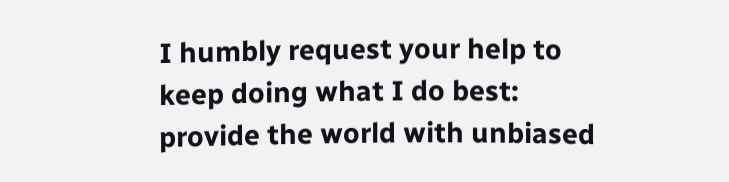I humbly request your help to keep doing what I do best: provide the world with unbiased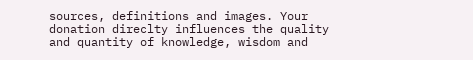sources, definitions and images. Your donation direclty influences the quality and quantity of knowledge, wisdom and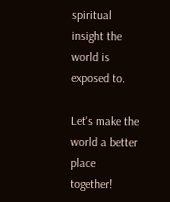spiritual insight the world is exposed to.

Let's make the world a better place together!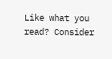Like what you read? Consider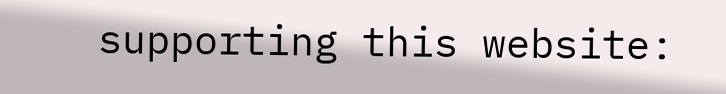supporting this website: